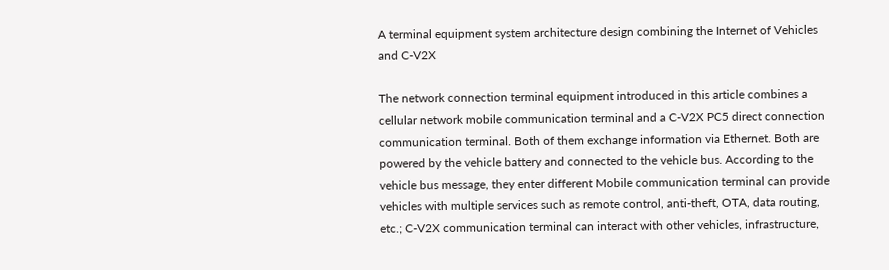A terminal equipment system architecture design combining the Internet of Vehicles and C-V2X

The network connection terminal equipment introduced in this article combines a cellular network mobile communication terminal and a C-V2X PC5 direct connection communication terminal. Both of them exchange information via Ethernet. Both are powered by the vehicle battery and connected to the vehicle bus. According to the vehicle bus message, they enter different Mobile communication terminal can provide vehicles with multiple services such as remote control, anti-theft, OTA, data routing, etc.; C-V2X communication terminal can interact with other vehicles, infrastructure,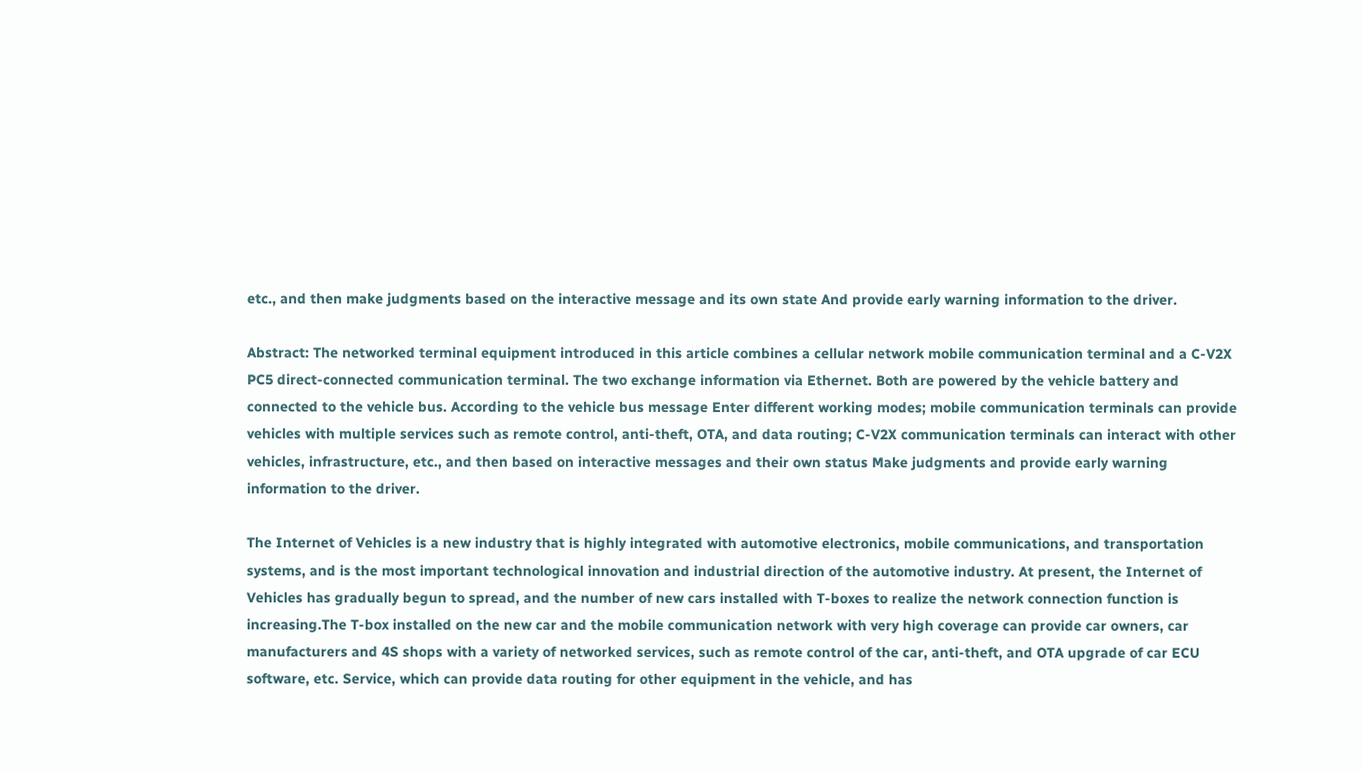etc., and then make judgments based on the interactive message and its own state And provide early warning information to the driver.

Abstract: The networked terminal equipment introduced in this article combines a cellular network mobile communication terminal and a C-V2X PC5 direct-connected communication terminal. The two exchange information via Ethernet. Both are powered by the vehicle battery and connected to the vehicle bus. According to the vehicle bus message Enter different working modes; mobile communication terminals can provide vehicles with multiple services such as remote control, anti-theft, OTA, and data routing; C-V2X communication terminals can interact with other vehicles, infrastructure, etc., and then based on interactive messages and their own status Make judgments and provide early warning information to the driver.

The Internet of Vehicles is a new industry that is highly integrated with automotive electronics, mobile communications, and transportation systems, and is the most important technological innovation and industrial direction of the automotive industry. At present, the Internet of Vehicles has gradually begun to spread, and the number of new cars installed with T-boxes to realize the network connection function is increasing.The T-box installed on the new car and the mobile communication network with very high coverage can provide car owners, car manufacturers and 4S shops with a variety of networked services, such as remote control of the car, anti-theft, and OTA upgrade of car ECU software, etc. Service, which can provide data routing for other equipment in the vehicle, and has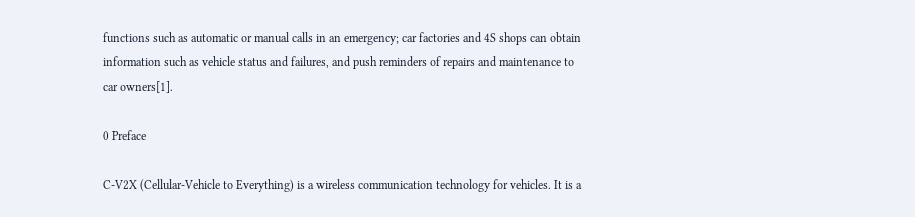functions such as automatic or manual calls in an emergency; car factories and 4S shops can obtain information such as vehicle status and failures, and push reminders of repairs and maintenance to car owners[1].

0 Preface

C-V2X (Cellular-Vehicle to Everything) is a wireless communication technology for vehicles. It is a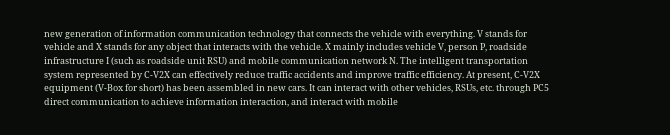new generation of information communication technology that connects the vehicle with everything. V stands for vehicle and X stands for any object that interacts with the vehicle. X mainly includes vehicle V, person P, roadside infrastructure I (such as roadside unit RSU) and mobile communication network N. The intelligent transportation system represented by C-V2X can effectively reduce traffic accidents and improve traffic efficiency. At present, C-V2X equipment (V-Box for short) has been assembled in new cars. It can interact with other vehicles, RSUs, etc. through PC5 direct communication to achieve information interaction, and interact with mobile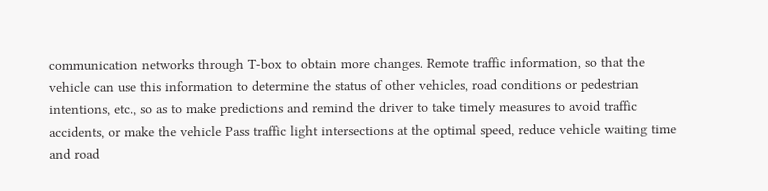communication networks through T-box to obtain more changes. Remote traffic information, so that the vehicle can use this information to determine the status of other vehicles, road conditions or pedestrian intentions, etc., so as to make predictions and remind the driver to take timely measures to avoid traffic accidents, or make the vehicle Pass traffic light intersections at the optimal speed, reduce vehicle waiting time and road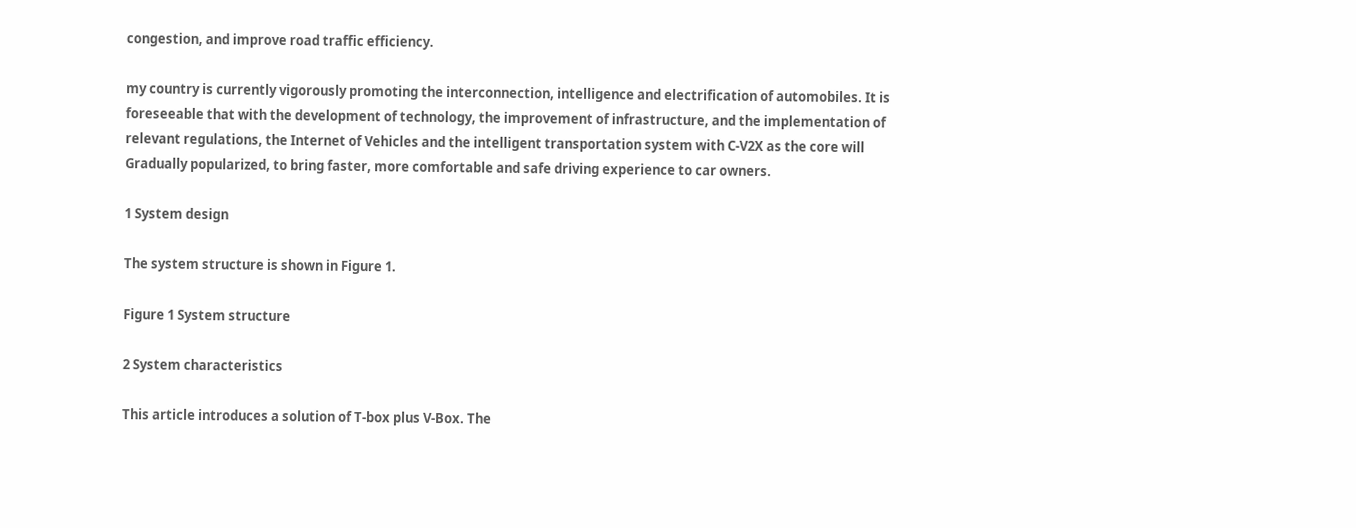congestion, and improve road traffic efficiency.

my country is currently vigorously promoting the interconnection, intelligence and electrification of automobiles. It is foreseeable that with the development of technology, the improvement of infrastructure, and the implementation of relevant regulations, the Internet of Vehicles and the intelligent transportation system with C-V2X as the core will Gradually popularized, to bring faster, more comfortable and safe driving experience to car owners.

1 System design

The system structure is shown in Figure 1.

Figure 1 System structure

2 System characteristics

This article introduces a solution of T-box plus V-Box. The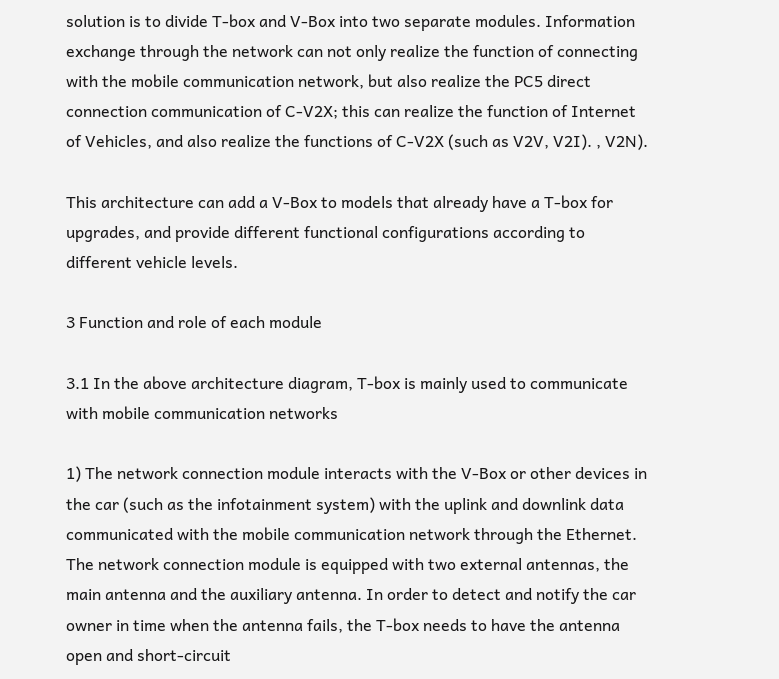solution is to divide T-box and V-Box into two separate modules. Information exchange through the network can not only realize the function of connecting with the mobile communication network, but also realize the PC5 direct connection communication of C-V2X; this can realize the function of Internet of Vehicles, and also realize the functions of C-V2X (such as V2V, V2I). , V2N).

This architecture can add a V-Box to models that already have a T-box for upgrades, and provide different functional configurations according to different vehicle levels.

3 Function and role of each module

3.1 In the above architecture diagram, T-box is mainly used to communicate with mobile communication networks

1) The network connection module interacts with the V-Box or other devices in the car (such as the infotainment system) with the uplink and downlink data communicated with the mobile communication network through the Ethernet. The network connection module is equipped with two external antennas, the main antenna and the auxiliary antenna. In order to detect and notify the car owner in time when the antenna fails, the T-box needs to have the antenna open and short-circuit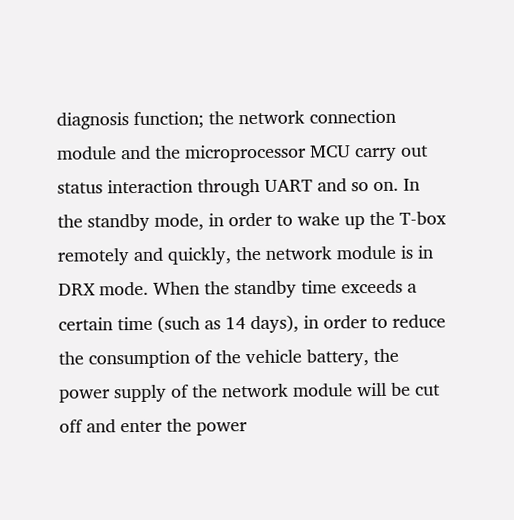diagnosis function; the network connection module and the microprocessor MCU carry out status interaction through UART and so on. In the standby mode, in order to wake up the T-box remotely and quickly, the network module is in DRX mode. When the standby time exceeds a certain time (such as 14 days), in order to reduce the consumption of the vehicle battery, the power supply of the network module will be cut off and enter the power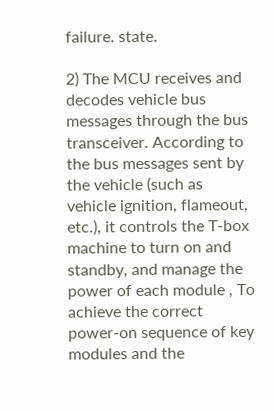failure. state.

2) The MCU receives and decodes vehicle bus messages through the bus transceiver. According to the bus messages sent by the vehicle (such as vehicle ignition, flameout, etc.), it controls the T-box machine to turn on and standby, and manage the power of each module , To achieve the correct power-on sequence of key modules and the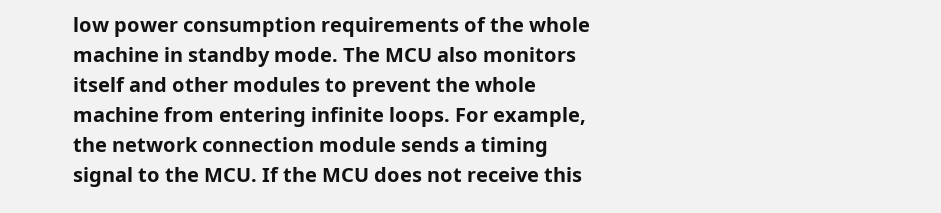low power consumption requirements of the whole machine in standby mode. The MCU also monitors itself and other modules to prevent the whole machine from entering infinite loops. For example, the network connection module sends a timing signal to the MCU. If the MCU does not receive this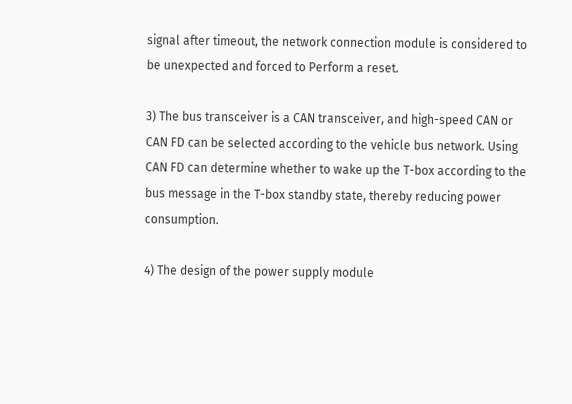signal after timeout, the network connection module is considered to be unexpected and forced to Perform a reset.

3) The bus transceiver is a CAN transceiver, and high-speed CAN or CAN FD can be selected according to the vehicle bus network. Using CAN FD can determine whether to wake up the T-box according to the bus message in the T-box standby state, thereby reducing power consumption.

4) The design of the power supply module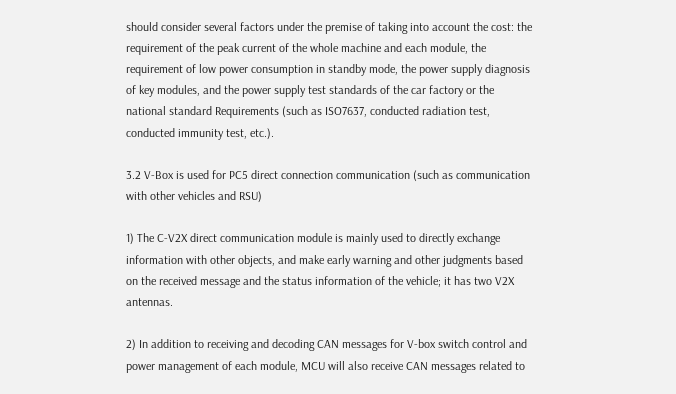should consider several factors under the premise of taking into account the cost: the requirement of the peak current of the whole machine and each module, the requirement of low power consumption in standby mode, the power supply diagnosis of key modules, and the power supply test standards of the car factory or the national standard Requirements (such as ISO7637, conducted radiation test, conducted immunity test, etc.).

3.2 V-Box is used for PC5 direct connection communication (such as communication with other vehicles and RSU)

1) The C-V2X direct communication module is mainly used to directly exchange information with other objects, and make early warning and other judgments based on the received message and the status information of the vehicle; it has two V2X antennas.

2) In addition to receiving and decoding CAN messages for V-box switch control and power management of each module, MCU will also receive CAN messages related to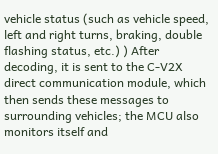vehicle status (such as vehicle speed, left and right turns, braking, double flashing status, etc.) ) After decoding, it is sent to the C-V2X direct communication module, which then sends these messages to surrounding vehicles; the MCU also monitors itself and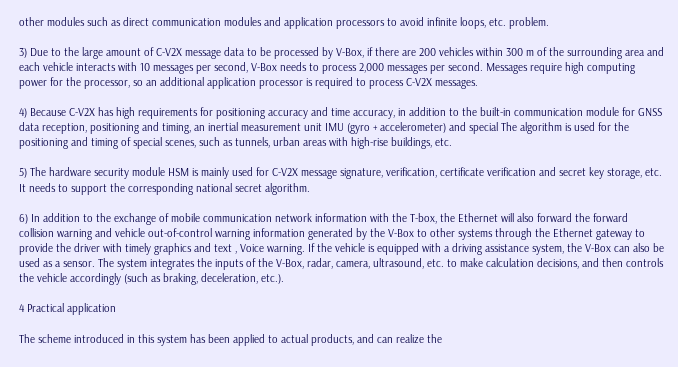other modules such as direct communication modules and application processors to avoid infinite loops, etc. problem.

3) Due to the large amount of C-V2X message data to be processed by V-Box, if there are 200 vehicles within 300 m of the surrounding area and each vehicle interacts with 10 messages per second, V-Box needs to process 2,000 messages per second. Messages require high computing power for the processor, so an additional application processor is required to process C-V2X messages.

4) Because C-V2X has high requirements for positioning accuracy and time accuracy, in addition to the built-in communication module for GNSS data reception, positioning and timing, an inertial measurement unit IMU (gyro + accelerometer) and special The algorithm is used for the positioning and timing of special scenes, such as tunnels, urban areas with high-rise buildings, etc.

5) The hardware security module HSM is mainly used for C-V2X message signature, verification, certificate verification and secret key storage, etc. It needs to support the corresponding national secret algorithm.

6) In addition to the exchange of mobile communication network information with the T-box, the Ethernet will also forward the forward collision warning and vehicle out-of-control warning information generated by the V-Box to other systems through the Ethernet gateway to provide the driver with timely graphics and text , Voice warning. If the vehicle is equipped with a driving assistance system, the V-Box can also be used as a sensor. The system integrates the inputs of the V-Box, radar, camera, ultrasound, etc. to make calculation decisions, and then controls the vehicle accordingly (such as braking, deceleration, etc.).

4 Practical application

The scheme introduced in this system has been applied to actual products, and can realize the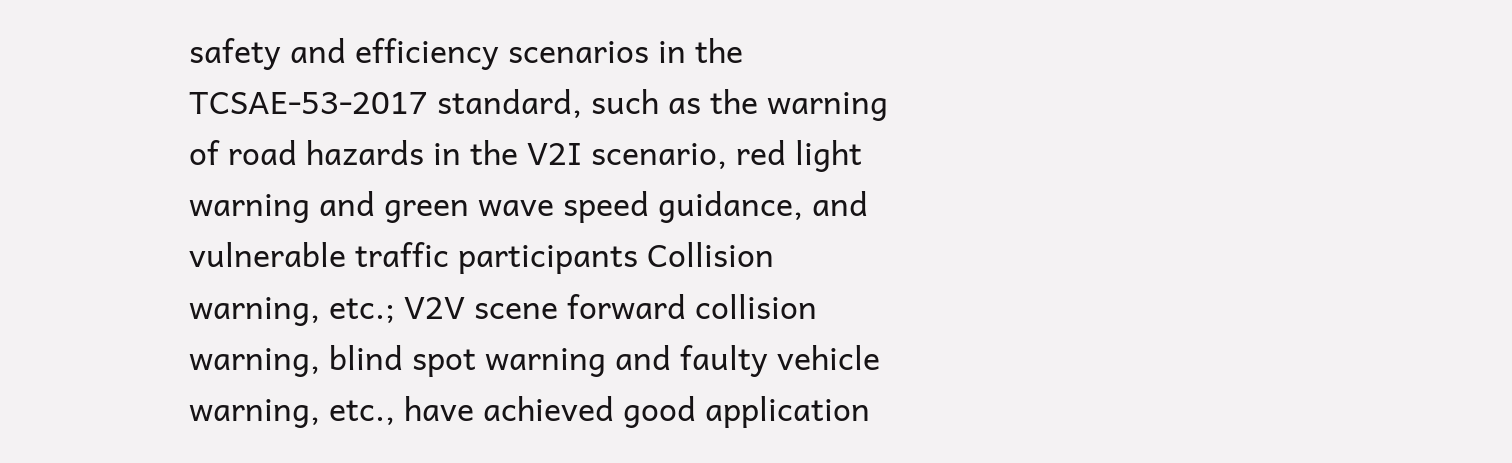safety and efficiency scenarios in the TCSAE-53-2017 standard, such as the warning of road hazards in the V2I scenario, red light warning and green wave speed guidance, and vulnerable traffic participants Collision warning, etc.; V2V scene forward collision warning, blind spot warning and faulty vehicle warning, etc., have achieved good application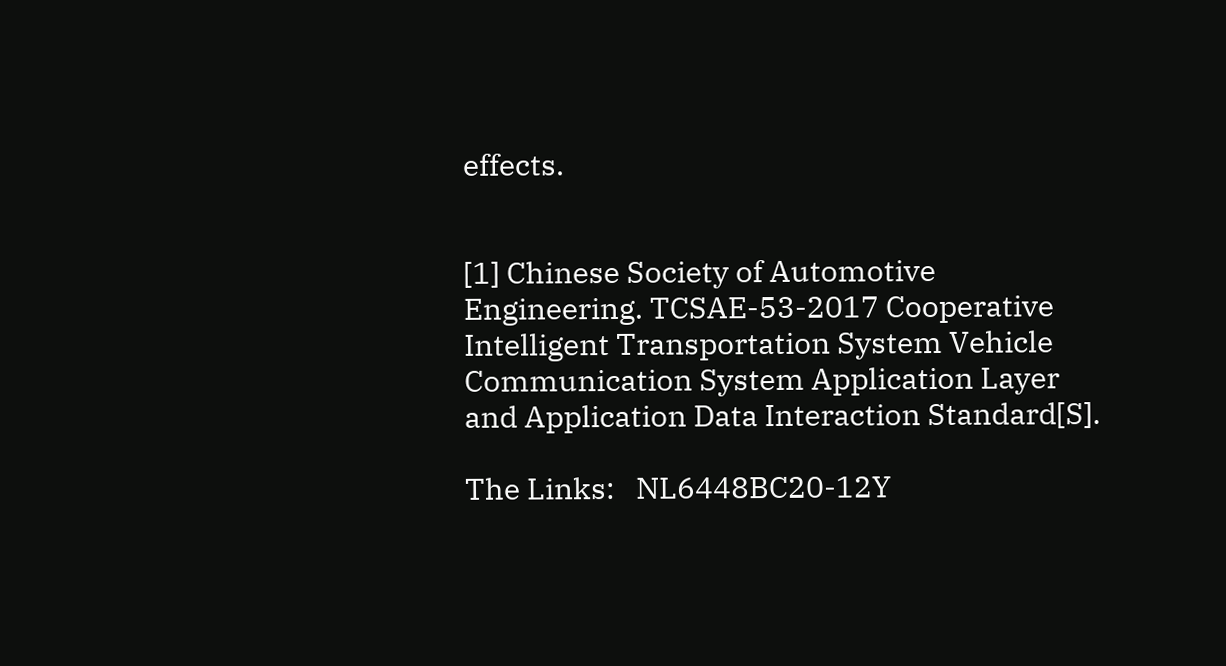effects.


[1] Chinese Society of Automotive Engineering. TCSAE-53-2017 Cooperative Intelligent Transportation System Vehicle Communication System Application Layer and Application Data Interaction Standard[S].

The Links:   NL6448BC20-12Y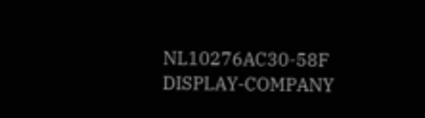NL10276AC30-58F DISPLAY-COMPANY